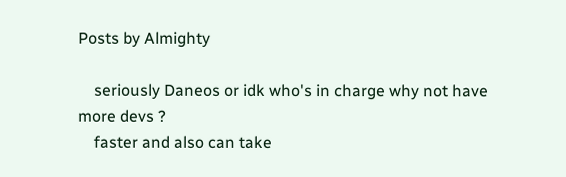Posts by Almighty

    seriously Daneos or idk who's in charge why not have more devs ?
    faster and also can take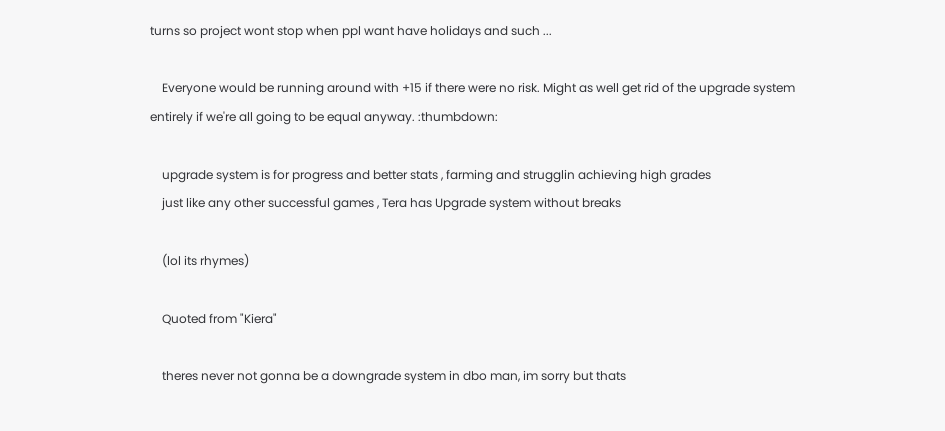turns so project wont stop when ppl want have holidays and such ...

    Everyone would be running around with +15 if there were no risk. Might as well get rid of the upgrade system entirely if we're all going to be equal anyway. :thumbdown:

    upgrade system is for progress and better stats , farming and strugglin achieving high grades
    just like any other successful games , Tera has Upgrade system without breaks

    (lol its rhymes)

    Quoted from "Kiera"

    theres never not gonna be a downgrade system in dbo man, im sorry but thats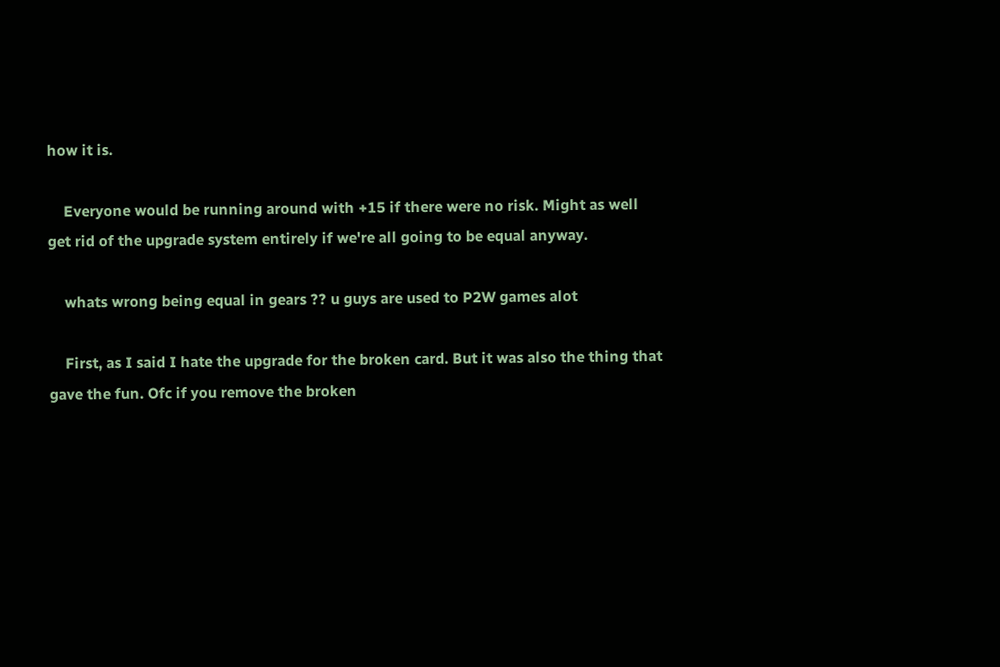how it is.

    Everyone would be running around with +15 if there were no risk. Might as well get rid of the upgrade system entirely if we're all going to be equal anyway.

    whats wrong being equal in gears ?? u guys are used to P2W games alot

    First, as I said I hate the upgrade for the broken card. But it was also the thing that gave the fun. Ofc if you remove the broken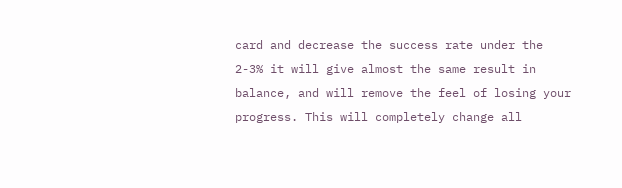card and decrease the success rate under the 2-3% it will give almost the same result in balance, and will remove the feel of losing your progress. This will completely change all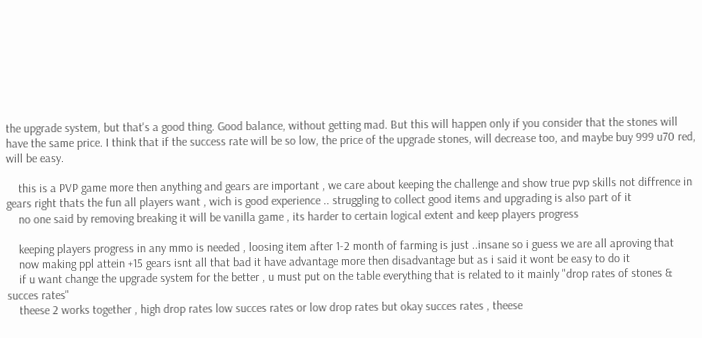the upgrade system, but that's a good thing. Good balance, without getting mad. But this will happen only if you consider that the stones will have the same price. I think that if the success rate will be so low, the price of the upgrade stones, will decrease too, and maybe buy 999 u70 red, will be easy.

    this is a PVP game more then anything and gears are important , we care about keeping the challenge and show true pvp skills not diffrence in gears right thats the fun all players want , wich is good experience .. struggling to collect good items and upgrading is also part of it
    no one said by removing breaking it will be vanilla game , its harder to certain logical extent and keep players progress

    keeping players progress in any mmo is needed , loosing item after 1-2 month of farming is just ..insane so i guess we are all aproving that
    now making ppl attein +15 gears isnt all that bad it have advantage more then disadvantage but as i said it wont be easy to do it
    if u want change the upgrade system for the better , u must put on the table everything that is related to it mainly "drop rates of stones & succes rates"
    theese 2 works together , high drop rates low succes rates or low drop rates but okay succes rates , theese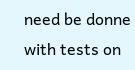need be donne with tests on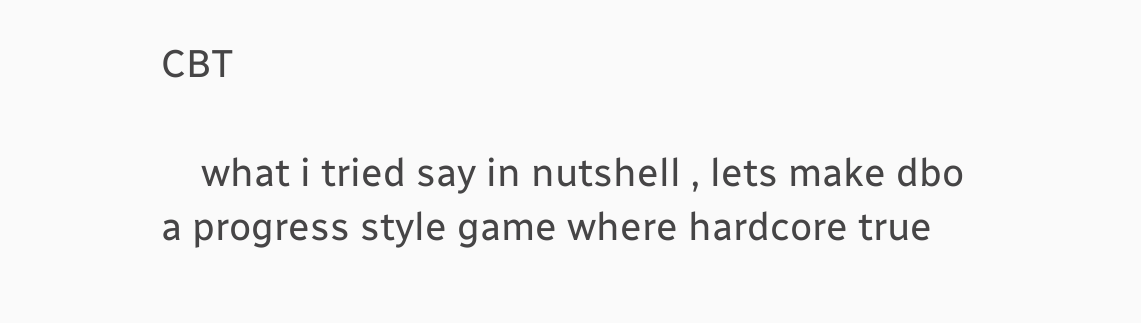CBT

    what i tried say in nutshell , lets make dbo a progress style game where hardcore true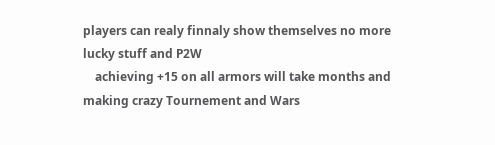players can realy finnaly show themselves no more lucky stuff and P2W
    achieving +15 on all armors will take months and making crazy Tournement and Wars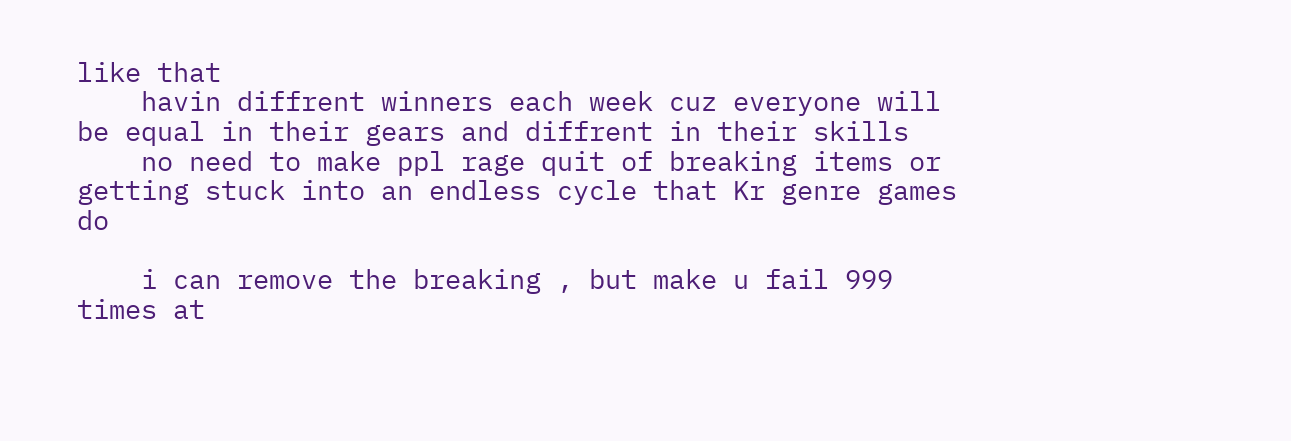like that
    havin diffrent winners each week cuz everyone will be equal in their gears and diffrent in their skills
    no need to make ppl rage quit of breaking items or getting stuck into an endless cycle that Kr genre games do

    i can remove the breaking , but make u fail 999 times at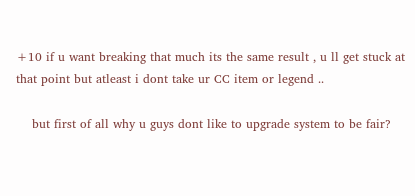+10 if u want breaking that much its the same result , u ll get stuck at that point but atleast i dont take ur CC item or legend ..

    but first of all why u guys dont like to upgrade system to be fair?